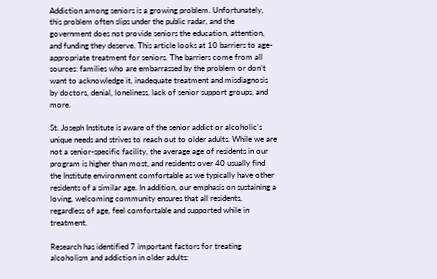Addiction among seniors is a growing problem. Unfortunately, this problem often slips under the public radar, and the government does not provide seniors the education, attention, and funding they deserve. This article looks at 10 barriers to age-appropriate treatment for seniors. The barriers come from all sources: families who are embarrassed by the problem or don’t want to acknowledge it, inadequate treatment and misdiagnosis by doctors, denial, loneliness, lack of senior support groups, and more.

St. Joseph Institute is aware of the senior addict or alcoholic’s unique needs and strives to reach out to older adults. While we are not a senior-specific facility, the average age of residents in our program is higher than most, and residents over 40 usually find the Institute environment comfortable as we typically have other residents of a similar age. In addition, our emphasis on sustaining a loving, welcoming community ensures that all residents, regardless of age, feel comfortable and supported while in treatment.

Research has identified 7 important factors for treating alcoholism and addiction in older adults: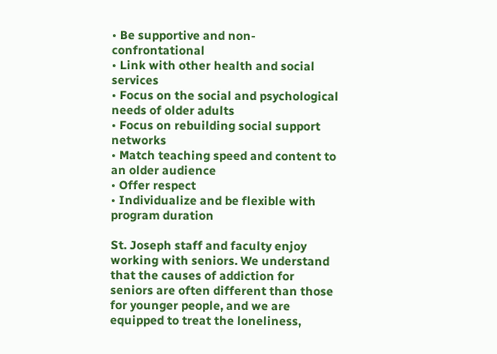• Be supportive and non-confrontational
• Link with other health and social services
• Focus on the social and psychological needs of older adults
• Focus on rebuilding social support networks
• Match teaching speed and content to an older audience
• Offer respect
• Individualize and be flexible with program duration

St. Joseph staff and faculty enjoy working with seniors. We understand that the causes of addiction for seniors are often different than those for younger people, and we are equipped to treat the loneliness,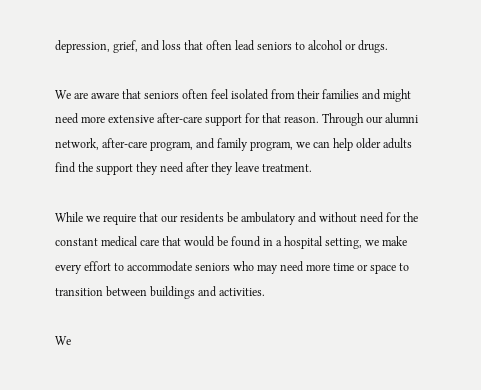depression, grief, and loss that often lead seniors to alcohol or drugs.

We are aware that seniors often feel isolated from their families and might need more extensive after-care support for that reason. Through our alumni network, after-care program, and family program, we can help older adults find the support they need after they leave treatment.

While we require that our residents be ambulatory and without need for the constant medical care that would be found in a hospital setting, we make every effort to accommodate seniors who may need more time or space to transition between buildings and activities.

We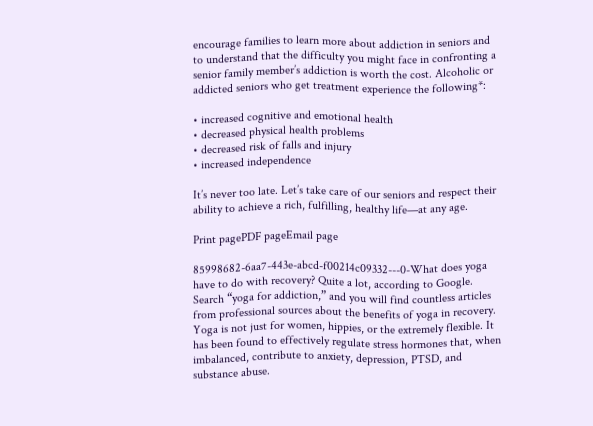encourage families to learn more about addiction in seniors and to understand that the difficulty you might face in confronting a senior family member’s addiction is worth the cost. Alcoholic or addicted seniors who get treatment experience the following*:

• increased cognitive and emotional health
• decreased physical health problems
• decreased risk of falls and injury
• increased independence

It’s never too late. Let’s take care of our seniors and respect their ability to achieve a rich, fulfilling, healthy life—at any age.

Print pagePDF pageEmail page

85998682-6aa7-443e-abcd-f00214c09332---0-What does yoga have to do with recovery? Quite a lot, according to Google. Search “yoga for addiction,” and you will find countless articles from professional sources about the benefits of yoga in recovery. Yoga is not just for women, hippies, or the extremely flexible. It has been found to effectively regulate stress hormones that, when imbalanced, contribute to anxiety, depression, PTSD, and substance abuse.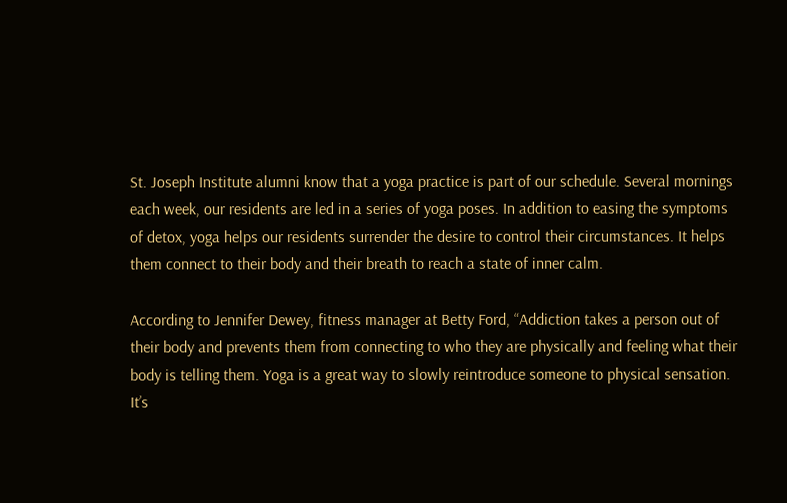St. Joseph Institute alumni know that a yoga practice is part of our schedule. Several mornings each week, our residents are led in a series of yoga poses. In addition to easing the symptoms of detox, yoga helps our residents surrender the desire to control their circumstances. It helps them connect to their body and their breath to reach a state of inner calm.

According to Jennifer Dewey, fitness manager at Betty Ford, “Addiction takes a person out of their body and prevents them from connecting to who they are physically and feeling what their body is telling them. Yoga is a great way to slowly reintroduce someone to physical sensation. It’s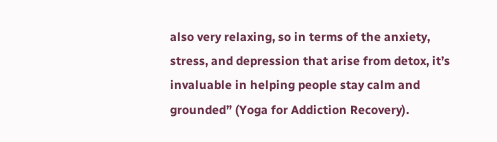also very relaxing, so in terms of the anxiety, stress, and depression that arise from detox, it’s invaluable in helping people stay calm and grounded” (Yoga for Addiction Recovery).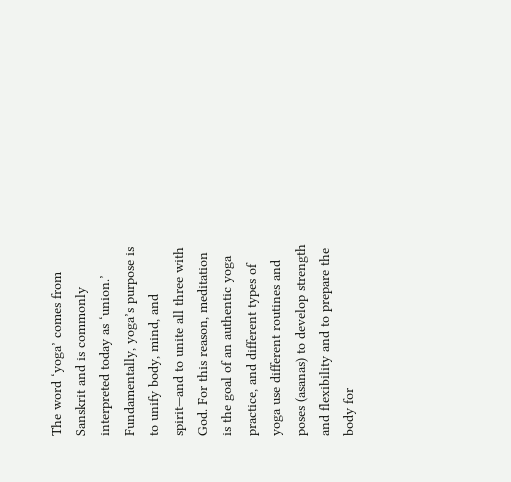The word ‘yoga’ comes from Sanskrit and is commonly interpreted today as ‘union.’ Fundamentally, yoga’s purpose is to unify body, mind, and spirit—and to unite all three with God. For this reason, meditation is the goal of an authentic yoga practice, and different types of yoga use different routines and poses (asanas) to develop strength and flexibility and to prepare the body for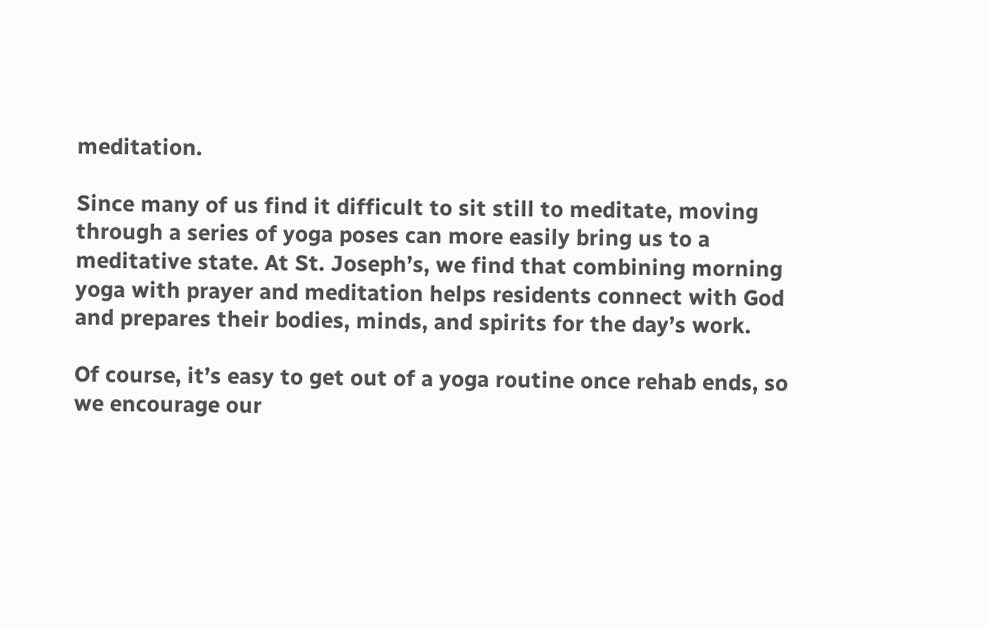meditation.

Since many of us find it difficult to sit still to meditate, moving through a series of yoga poses can more easily bring us to a meditative state. At St. Joseph’s, we find that combining morning yoga with prayer and meditation helps residents connect with God and prepares their bodies, minds, and spirits for the day’s work.

Of course, it’s easy to get out of a yoga routine once rehab ends, so we encourage our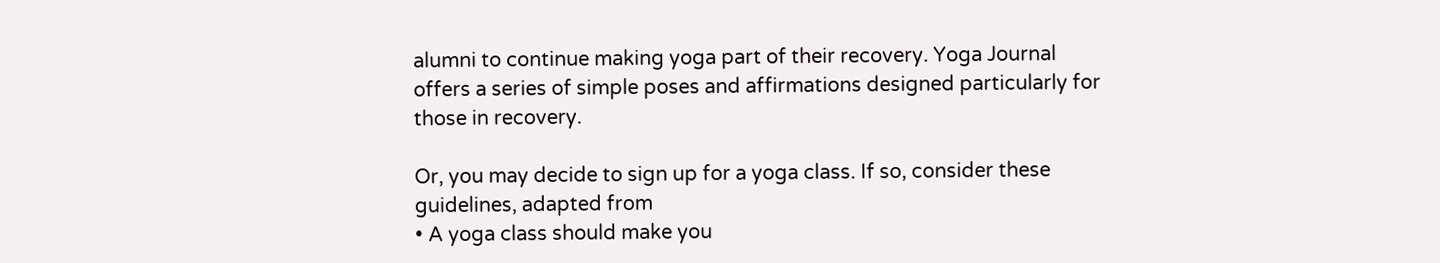alumni to continue making yoga part of their recovery. Yoga Journal offers a series of simple poses and affirmations designed particularly for those in recovery.

Or, you may decide to sign up for a yoga class. If so, consider these guidelines, adapted from
• A yoga class should make you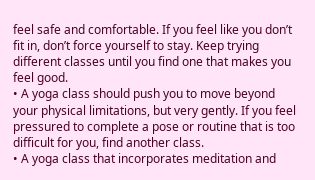feel safe and comfortable. If you feel like you don’t fit in, don’t force yourself to stay. Keep trying different classes until you find one that makes you feel good.
• A yoga class should push you to move beyond your physical limitations, but very gently. If you feel pressured to complete a pose or routine that is too difficult for you, find another class.
• A yoga class that incorporates meditation and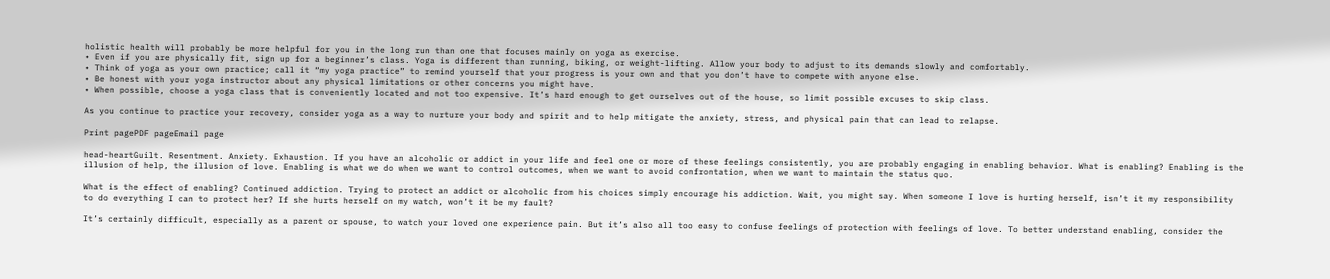holistic health will probably be more helpful for you in the long run than one that focuses mainly on yoga as exercise.
• Even if you are physically fit, sign up for a beginner’s class. Yoga is different than running, biking, or weight-lifting. Allow your body to adjust to its demands slowly and comfortably.
• Think of yoga as your own practice; call it “my yoga practice” to remind yourself that your progress is your own and that you don’t have to compete with anyone else.
• Be honest with your yoga instructor about any physical limitations or other concerns you might have.
• When possible, choose a yoga class that is conveniently located and not too expensive. It’s hard enough to get ourselves out of the house, so limit possible excuses to skip class.

As you continue to practice your recovery, consider yoga as a way to nurture your body and spirit and to help mitigate the anxiety, stress, and physical pain that can lead to relapse.

Print pagePDF pageEmail page

head-heartGuilt. Resentment. Anxiety. Exhaustion. If you have an alcoholic or addict in your life and feel one or more of these feelings consistently, you are probably engaging in enabling behavior. What is enabling? Enabling is the illusion of help, the illusion of love. Enabling is what we do when we want to control outcomes, when we want to avoid confrontation, when we want to maintain the status quo.

What is the effect of enabling? Continued addiction. Trying to protect an addict or alcoholic from his choices simply encourage his addiction. Wait, you might say. When someone I love is hurting herself, isn’t it my responsibility to do everything I can to protect her? If she hurts herself on my watch, won’t it be my fault?

It’s certainly difficult, especially as a parent or spouse, to watch your loved one experience pain. But it’s also all too easy to confuse feelings of protection with feelings of love. To better understand enabling, consider the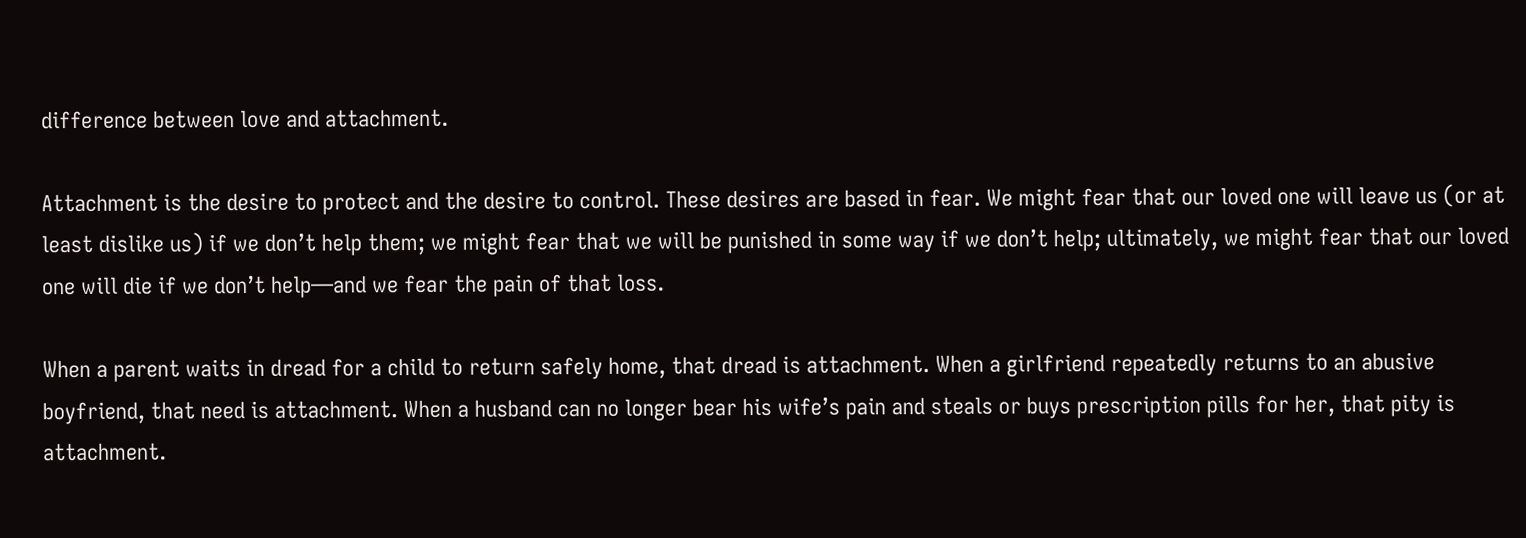difference between love and attachment.

Attachment is the desire to protect and the desire to control. These desires are based in fear. We might fear that our loved one will leave us (or at least dislike us) if we don’t help them; we might fear that we will be punished in some way if we don’t help; ultimately, we might fear that our loved one will die if we don’t help—and we fear the pain of that loss.

When a parent waits in dread for a child to return safely home, that dread is attachment. When a girlfriend repeatedly returns to an abusive boyfriend, that need is attachment. When a husband can no longer bear his wife’s pain and steals or buys prescription pills for her, that pity is attachment.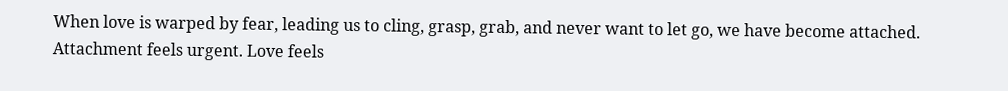When love is warped by fear, leading us to cling, grasp, grab, and never want to let go, we have become attached. Attachment feels urgent. Love feels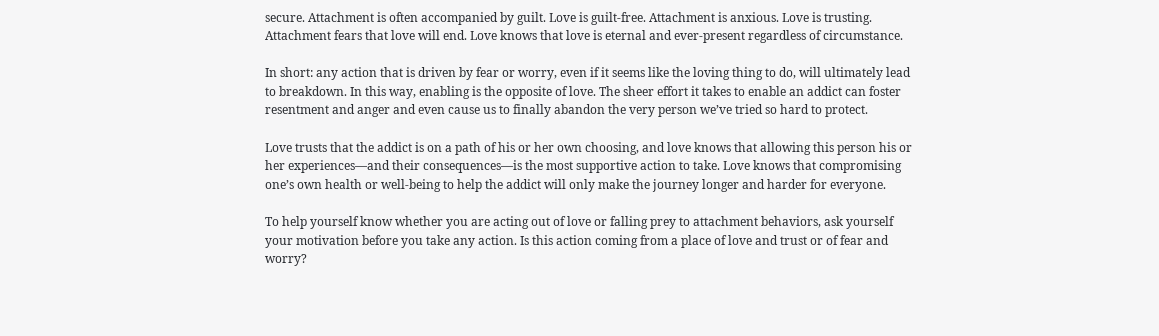secure. Attachment is often accompanied by guilt. Love is guilt-free. Attachment is anxious. Love is trusting. Attachment fears that love will end. Love knows that love is eternal and ever-present regardless of circumstance.

In short: any action that is driven by fear or worry, even if it seems like the loving thing to do, will ultimately lead to breakdown. In this way, enabling is the opposite of love. The sheer effort it takes to enable an addict can foster resentment and anger and even cause us to finally abandon the very person we’ve tried so hard to protect.

Love trusts that the addict is on a path of his or her own choosing, and love knows that allowing this person his or her experiences—and their consequences—is the most supportive action to take. Love knows that compromising one’s own health or well-being to help the addict will only make the journey longer and harder for everyone.

To help yourself know whether you are acting out of love or falling prey to attachment behaviors, ask yourself your motivation before you take any action. Is this action coming from a place of love and trust or of fear and worry?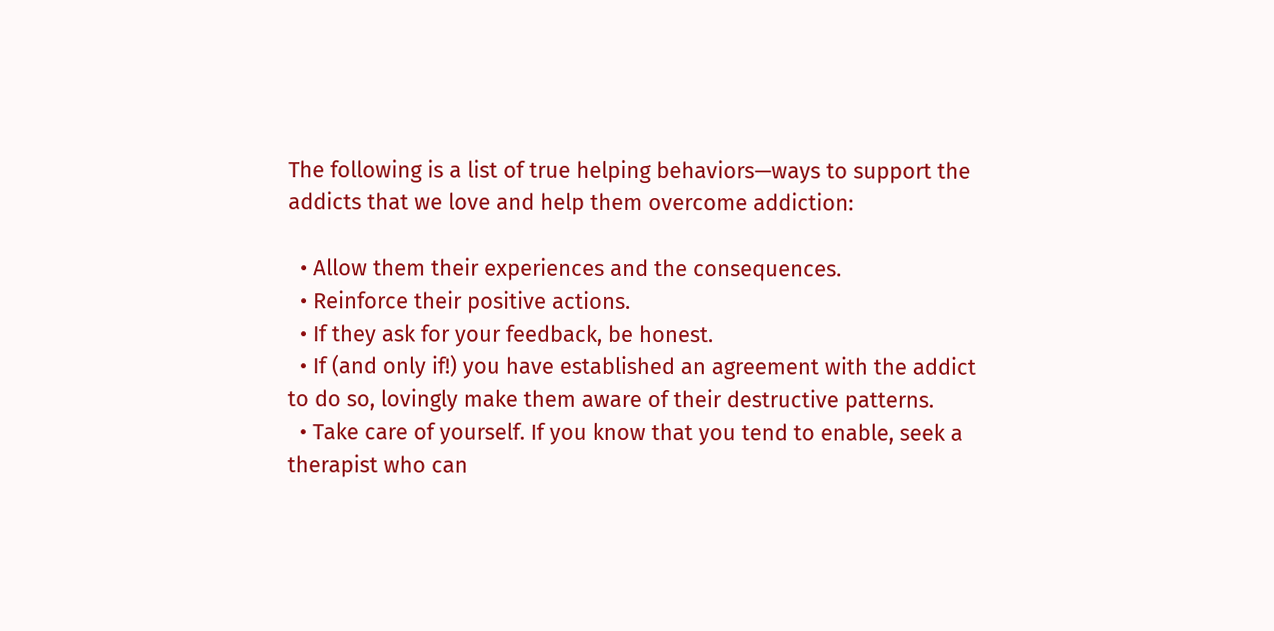The following is a list of true helping behaviors—ways to support the addicts that we love and help them overcome addiction:

  • Allow them their experiences and the consequences.
  • Reinforce their positive actions.
  • If they ask for your feedback, be honest.
  • If (and only if!) you have established an agreement with the addict to do so, lovingly make them aware of their destructive patterns.
  • Take care of yourself. If you know that you tend to enable, seek a therapist who can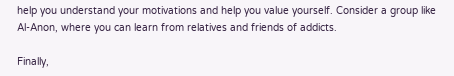help you understand your motivations and help you value yourself. Consider a group like Al-Anon, where you can learn from relatives and friends of addicts.

Finally,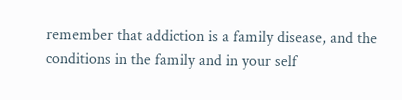remember that addiction is a family disease, and the conditions in the family and in your self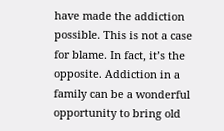have made the addiction possible. This is not a case for blame. In fact, it’s the opposite. Addiction in a family can be a wonderful opportunity to bring old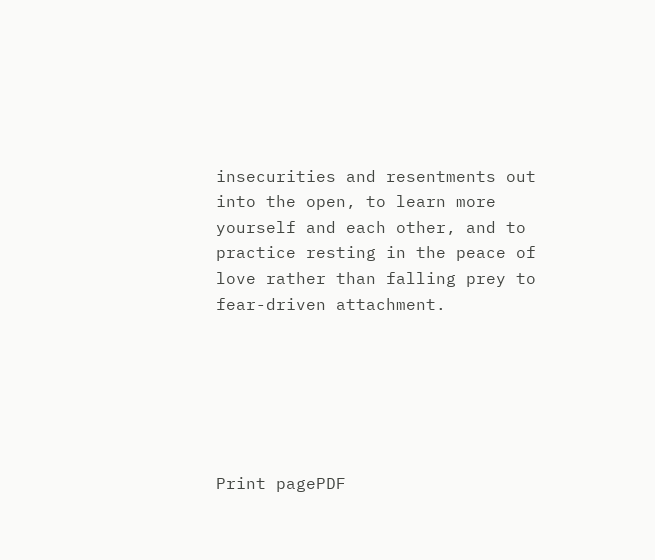insecurities and resentments out into the open, to learn more yourself and each other, and to practice resting in the peace of love rather than falling prey to fear-driven attachment.






Print pagePDF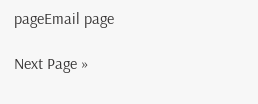pageEmail page

Next Page »